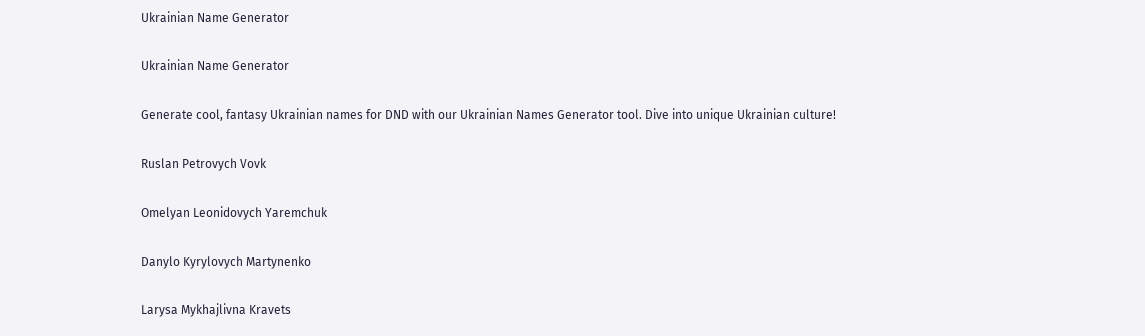Ukrainian Name Generator

Ukrainian Name Generator

Generate cool, fantasy Ukrainian names for DND with our Ukrainian Names Generator tool. Dive into unique Ukrainian culture!

Ruslan Petrovych Vovk

Omelyan Leonidovych Yaremchuk

Danylo Kyrylovych Martynenko

Larysa Mykhajlivna Kravets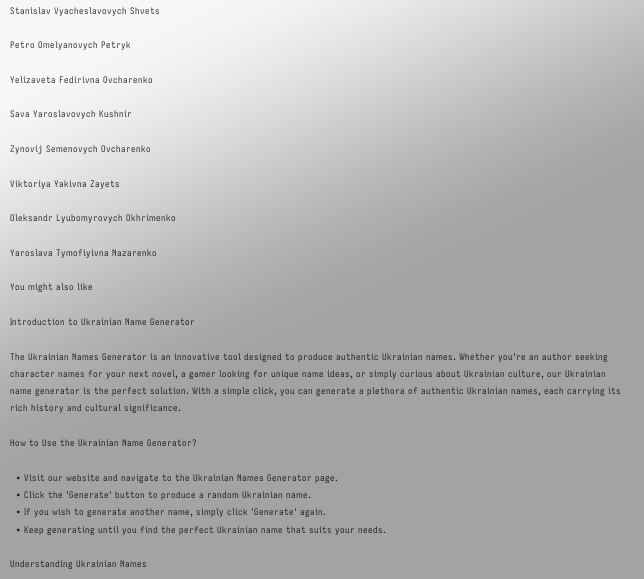Stanislav Vyacheslavovych Shvets

Petro Omelyanovych Petryk

Yelizaveta Fedirivna Ovcharenko

Sava Yaroslavovych Kushnir

Zynovij Semenovych Ovcharenko

Viktoriya Yakivna Zayets

Oleksandr Lyubomyrovych Okhrimenko

Yaroslava Tymofiyivna Nazarenko

You might also like

Introduction to Ukrainian Name Generator

The Ukrainian Names Generator is an innovative tool designed to produce authentic Ukrainian names. Whether you're an author seeking character names for your next novel, a gamer looking for unique name ideas, or simply curious about Ukrainian culture, our Ukrainian name generator is the perfect solution. With a simple click, you can generate a plethora of authentic Ukrainian names, each carrying its rich history and cultural significance.

How to Use the Ukrainian Name Generator?

  • Visit our website and navigate to the Ukrainian Names Generator page.
  • Click the 'Generate' button to produce a random Ukrainian name.
  • If you wish to generate another name, simply click 'Generate' again.
  • Keep generating until you find the perfect Ukrainian name that suits your needs.

Understanding Ukrainian Names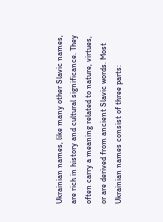Ukrainian names, like many other Slavic names, are rich in history and cultural significance. They often carry a meaning related to nature, virtues, or are derived from ancient Slavic words. Most Ukrainian names consist of three parts: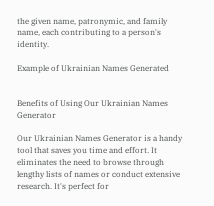the given name, patronymic, and family name, each contributing to a person's identity.

Example of Ukrainian Names Generated


Benefits of Using Our Ukrainian Names Generator

Our Ukrainian Names Generator is a handy tool that saves you time and effort. It eliminates the need to browse through lengthy lists of names or conduct extensive research. It's perfect for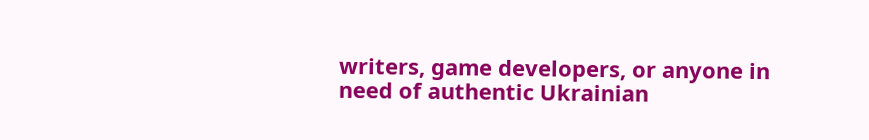writers, game developers, or anyone in need of authentic Ukrainian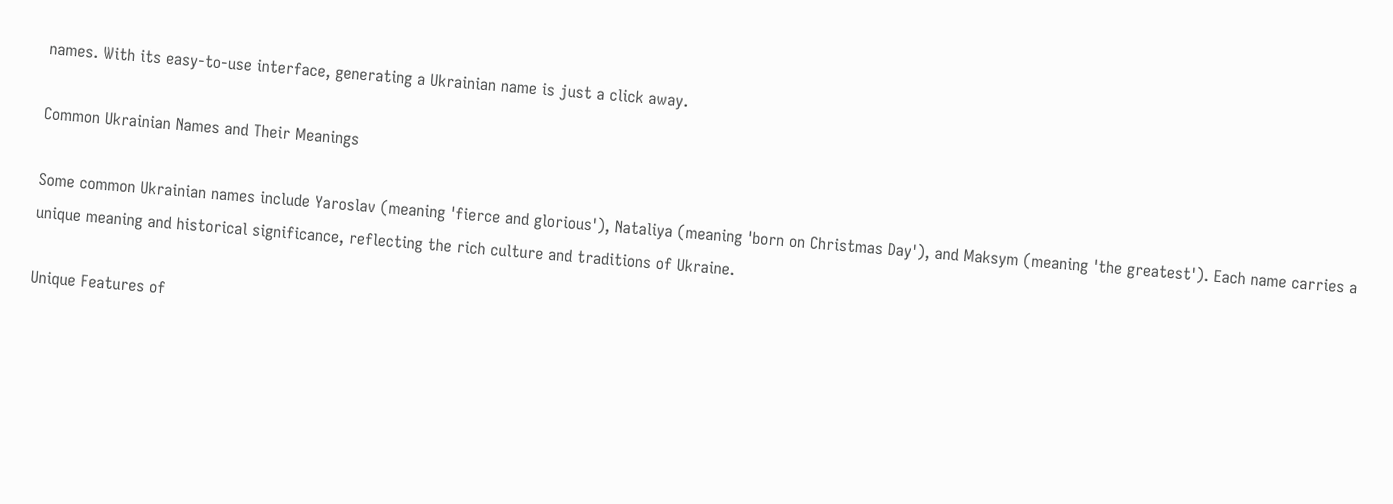names. With its easy-to-use interface, generating a Ukrainian name is just a click away.

Common Ukrainian Names and Their Meanings

Some common Ukrainian names include Yaroslav (meaning 'fierce and glorious'), Nataliya (meaning 'born on Christmas Day'), and Maksym (meaning 'the greatest'). Each name carries a unique meaning and historical significance, reflecting the rich culture and traditions of Ukraine.

Unique Features of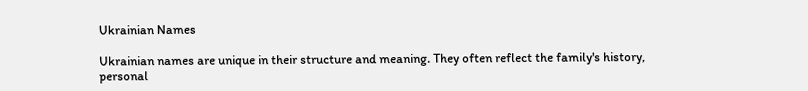Ukrainian Names

Ukrainian names are unique in their structure and meaning. They often reflect the family's history, personal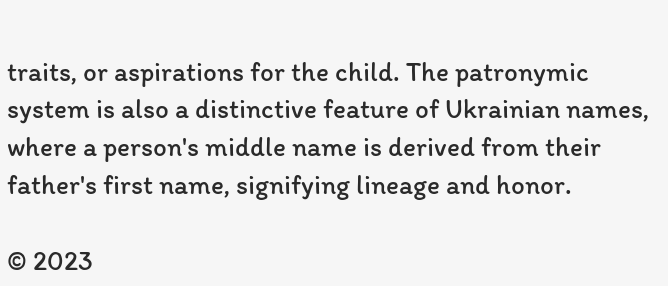traits, or aspirations for the child. The patronymic system is also a distinctive feature of Ukrainian names, where a person's middle name is derived from their father's first name, signifying lineage and honor.

© 2023